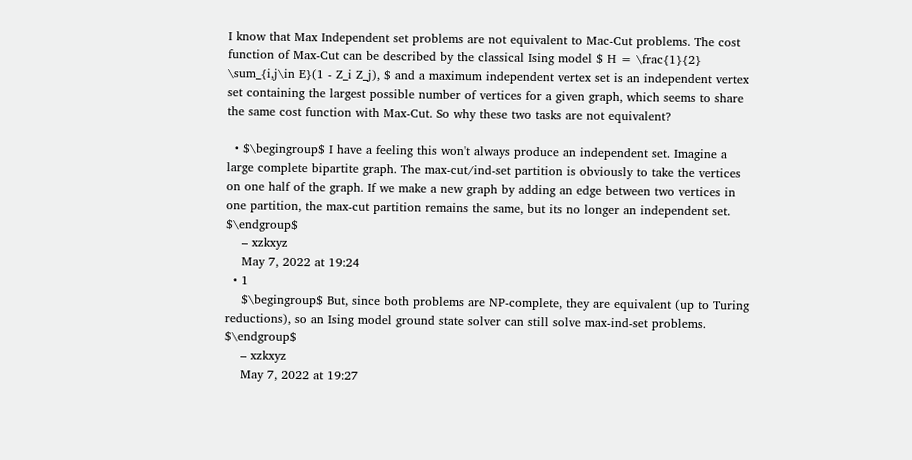I know that Max Independent set problems are not equivalent to Mac-Cut problems. The cost function of Max-Cut can be described by the classical Ising model $ H = \frac{1}{2} \sum_{i,j\in E}(1 - Z_i Z_j), $ and a maximum independent vertex set is an independent vertex set containing the largest possible number of vertices for a given graph, which seems to share the same cost function with Max-Cut. So why these two tasks are not equivalent?

  • $\begingroup$ I have a feeling this won't always produce an independent set. Imagine a large complete bipartite graph. The max-cut/ind-set partition is obviously to take the vertices on one half of the graph. If we make a new graph by adding an edge between two vertices in one partition, the max-cut partition remains the same, but its no longer an independent set. $\endgroup$
    – xzkxyz
    May 7, 2022 at 19:24
  • 1
    $\begingroup$ But, since both problems are NP-complete, they are equivalent (up to Turing reductions), so an Ising model ground state solver can still solve max-ind-set problems. $\endgroup$
    – xzkxyz
    May 7, 2022 at 19:27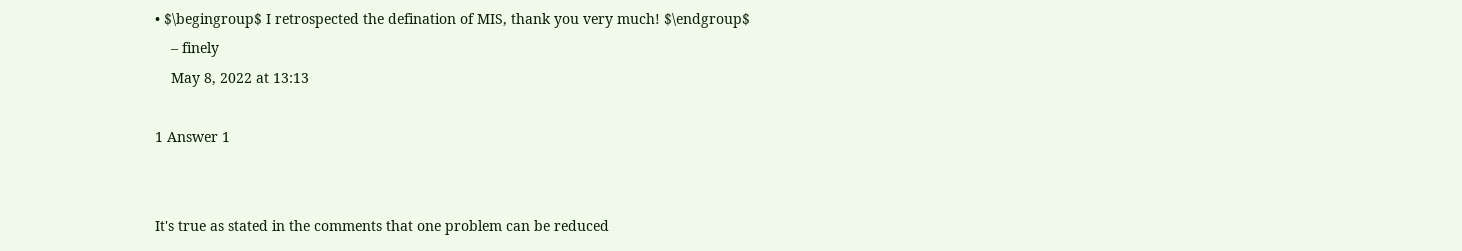• $\begingroup$ I retrospected the defination of MIS, thank you very much! $\endgroup$
    – finely
    May 8, 2022 at 13:13

1 Answer 1


It's true as stated in the comments that one problem can be reduced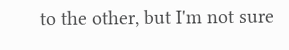to the other, but I'm not sure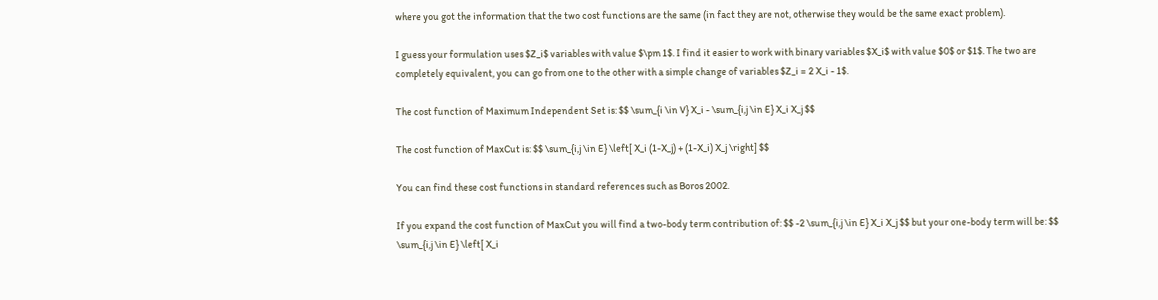where you got the information that the two cost functions are the same (in fact they are not, otherwise they would be the same exact problem).

I guess your formulation uses $Z_i$ variables with value $\pm 1$. I find it easier to work with binary variables $X_i$ with value $0$ or $1$. The two are completely equivalent, you can go from one to the other with a simple change of variables $Z_i = 2 X_i - 1$.

The cost function of Maximum Independent Set is: $$ \sum_{i \in V} X_i - \sum_{i,j \in E} X_i X_j $$

The cost function of MaxCut is: $$ \sum_{i,j \in E} \left[ X_i (1-X_j) + (1-X_i) X_j \right] $$

You can find these cost functions in standard references such as Boros 2002.

If you expand the cost function of MaxCut you will find a two-body term contribution of: $$ -2 \sum_{i,j \in E} X_i X_j $$ but your one-body term will be: $$ \sum_{i,j \in E} \left[ X_i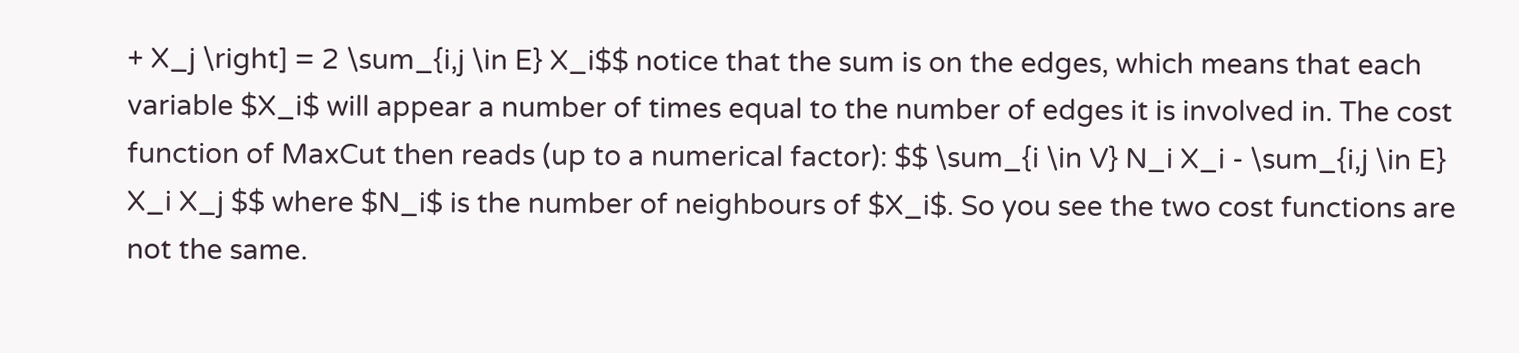+ X_j \right] = 2 \sum_{i,j \in E} X_i$$ notice that the sum is on the edges, which means that each variable $X_i$ will appear a number of times equal to the number of edges it is involved in. The cost function of MaxCut then reads (up to a numerical factor): $$ \sum_{i \in V} N_i X_i - \sum_{i,j \in E} X_i X_j $$ where $N_i$ is the number of neighbours of $X_i$. So you see the two cost functions are not the same.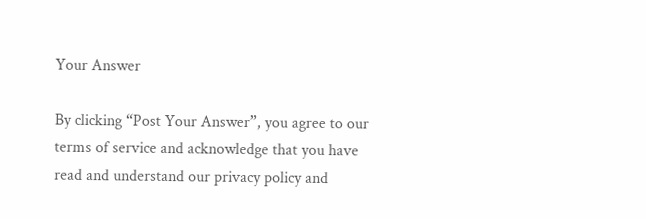Your Answer

By clicking “Post Your Answer”, you agree to our terms of service and acknowledge that you have read and understand our privacy policy and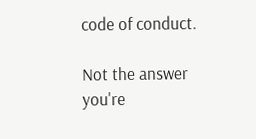code of conduct.

Not the answer you're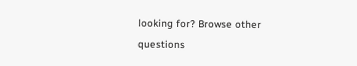looking for? Browse other questions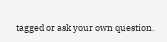tagged or ask your own question.